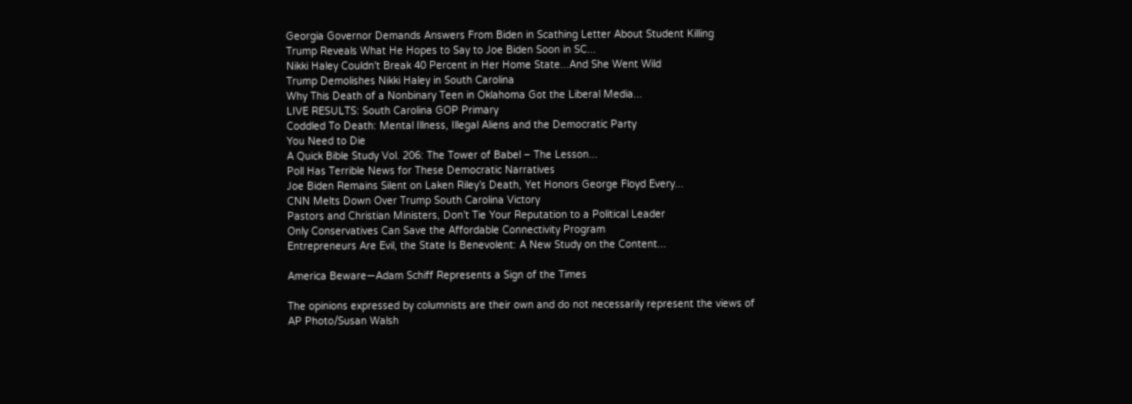Georgia Governor Demands Answers From Biden in Scathing Letter About Student Killing
Trump Reveals What He Hopes to Say to Joe Biden Soon in SC...
Nikki Haley Couldn't Break 40 Percent in Her Home State...And She Went Wild
Trump Demolishes Nikki Haley in South Carolina
Why This Death of a Nonbinary Teen in Oklahoma Got the Liberal Media...
LIVE RESULTS: South Carolina GOP Primary
Coddled To Death: Mental Illness, Illegal Aliens and the Democratic Party
You Need to Die
A Quick Bible Study Vol. 206: The Tower of Babel – The Lesson...
Poll Has Terrible News for These Democratic Narratives
Joe Biden Remains Silent on Laken Riley’s Death, Yet Honors George Floyd Every...
CNN Melts Down Over Trump South Carolina Victory
Pastors and Christian Ministers, Don’t Tie Your Reputation to a Political Leader
Only Conservatives Can Save the Affordable Connectivity Program
Entrepreneurs Are Evil, the State Is Benevolent: A New Study on the Content...

America Beware—Adam Schiff Represents a Sign of the Times

The opinions expressed by columnists are their own and do not necessarily represent the views of
AP Photo/Susan Walsh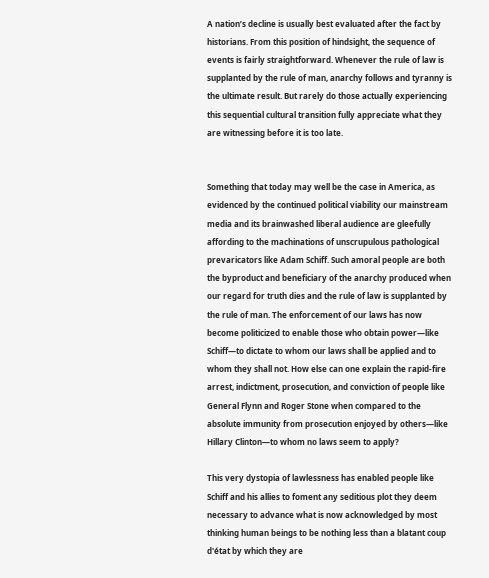A nation’s decline is usually best evaluated after the fact by historians. From this position of hindsight, the sequence of events is fairly straightforward. Whenever the rule of law is supplanted by the rule of man, anarchy follows and tyranny is the ultimate result. But rarely do those actually experiencing this sequential cultural transition fully appreciate what they are witnessing before it is too late.


Something that today may well be the case in America, as evidenced by the continued political viability our mainstream media and its brainwashed liberal audience are gleefully affording to the machinations of unscrupulous pathological prevaricators like Adam Schiff. Such amoral people are both the byproduct and beneficiary of the anarchy produced when our regard for truth dies and the rule of law is supplanted by the rule of man. The enforcement of our laws has now become politicized to enable those who obtain power—like Schiff—to dictate to whom our laws shall be applied and to whom they shall not. How else can one explain the rapid-fire arrest, indictment, prosecution, and conviction of people like General Flynn and Roger Stone when compared to the absolute immunity from prosecution enjoyed by others—like Hillary Clinton—to whom no laws seem to apply?

This very dystopia of lawlessness has enabled people like Schiff and his allies to foment any seditious plot they deem necessary to advance what is now acknowledged by most thinking human beings to be nothing less than a blatant coup d'état by which they are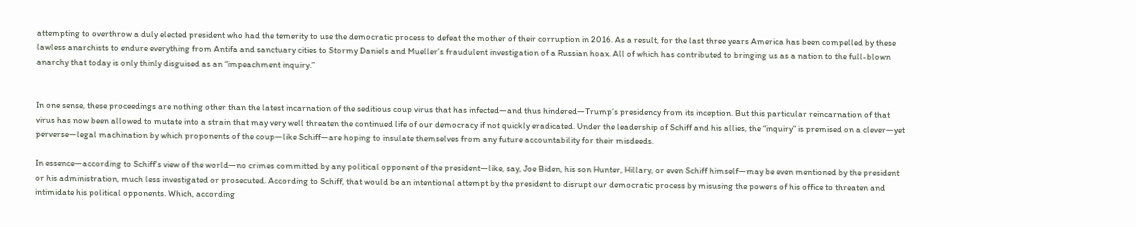attempting to overthrow a duly elected president who had the temerity to use the democratic process to defeat the mother of their corruption in 2016. As a result, for the last three years America has been compelled by these lawless anarchists to endure everything from Antifa and sanctuary cities to Stormy Daniels and Mueller’s fraudulent investigation of a Russian hoax. All of which has contributed to bringing us as a nation to the full-blown anarchy that today is only thinly disguised as an “impeachment inquiry.”


In one sense, these proceedings are nothing other than the latest incarnation of the seditious coup virus that has infected—and thus hindered—Trump’s presidency from its inception. But this particular reincarnation of that virus has now been allowed to mutate into a strain that may very well threaten the continued life of our democracy if not quickly eradicated. Under the leadership of Schiff and his allies, the “inquiry” is premised on a clever—yet perverse—legal machination by which proponents of the coup—like Schiff—are hoping to insulate themselves from any future accountability for their misdeeds.

In essence—according to Schiff’s view of the world—no crimes committed by any political opponent of the president—like, say, Joe Biden, his son Hunter, Hillary, or even Schiff himself—may be even mentioned by the president or his administration, much less investigated or prosecuted. According to Schiff, that would be an intentional attempt by the president to disrupt our democratic process by misusing the powers of his office to threaten and intimidate his political opponents. Which, according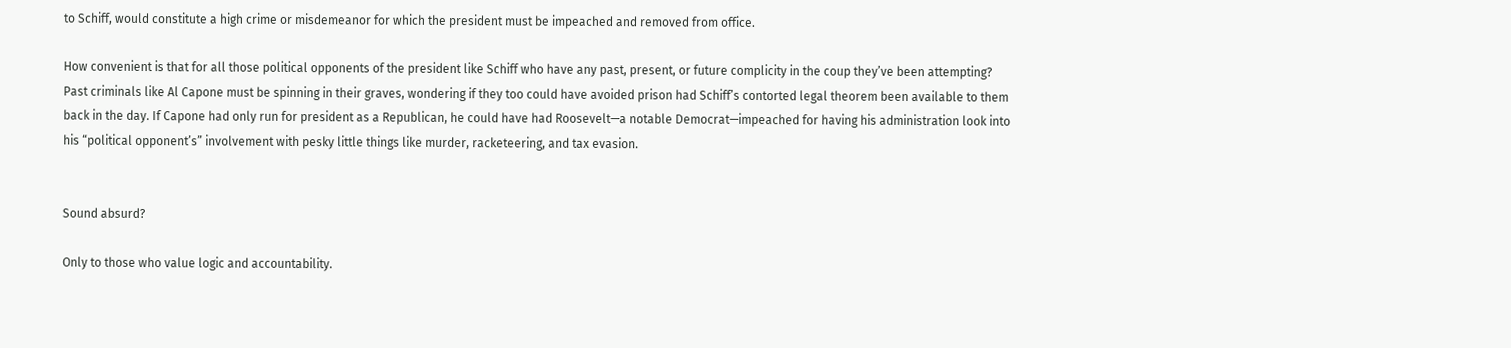to Schiff, would constitute a high crime or misdemeanor for which the president must be impeached and removed from office.

How convenient is that for all those political opponents of the president like Schiff who have any past, present, or future complicity in the coup they’ve been attempting? Past criminals like Al Capone must be spinning in their graves, wondering if they too could have avoided prison had Schiff’s contorted legal theorem been available to them back in the day. If Capone had only run for president as a Republican, he could have had Roosevelt—a notable Democrat—impeached for having his administration look into his “political opponent’s” involvement with pesky little things like murder, racketeering, and tax evasion.


Sound absurd?

Only to those who value logic and accountability.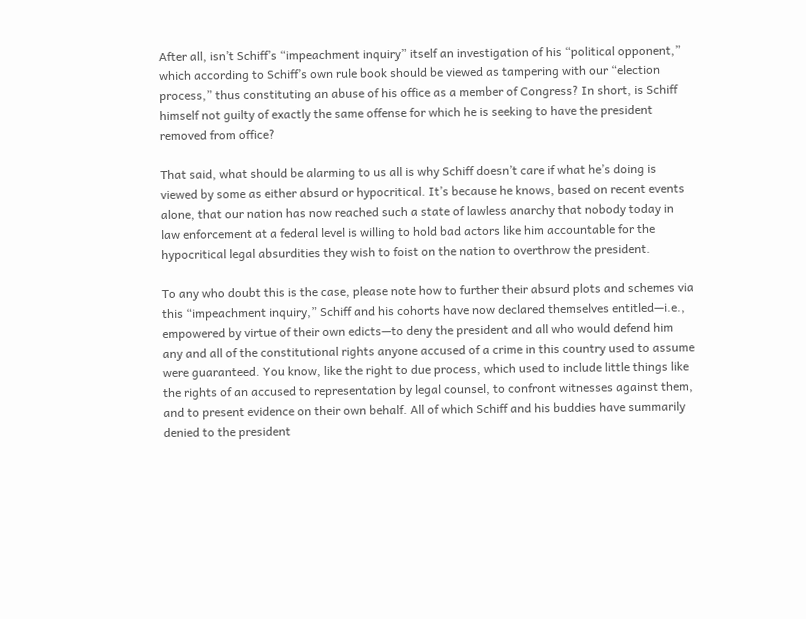After all, isn’t Schiff’s “impeachment inquiry” itself an investigation of his “political opponent,” which according to Schiff’s own rule book should be viewed as tampering with our “election process,” thus constituting an abuse of his office as a member of Congress? In short, is Schiff himself not guilty of exactly the same offense for which he is seeking to have the president removed from office?

That said, what should be alarming to us all is why Schiff doesn’t care if what he’s doing is viewed by some as either absurd or hypocritical. It’s because he knows, based on recent events alone, that our nation has now reached such a state of lawless anarchy that nobody today in law enforcement at a federal level is willing to hold bad actors like him accountable for the hypocritical legal absurdities they wish to foist on the nation to overthrow the president.

To any who doubt this is the case, please note how to further their absurd plots and schemes via this “impeachment inquiry,” Schiff and his cohorts have now declared themselves entitled—i.e., empowered by virtue of their own edicts—to deny the president and all who would defend him any and all of the constitutional rights anyone accused of a crime in this country used to assume were guaranteed. You know, like the right to due process, which used to include little things like the rights of an accused to representation by legal counsel, to confront witnesses against them, and to present evidence on their own behalf. All of which Schiff and his buddies have summarily denied to the president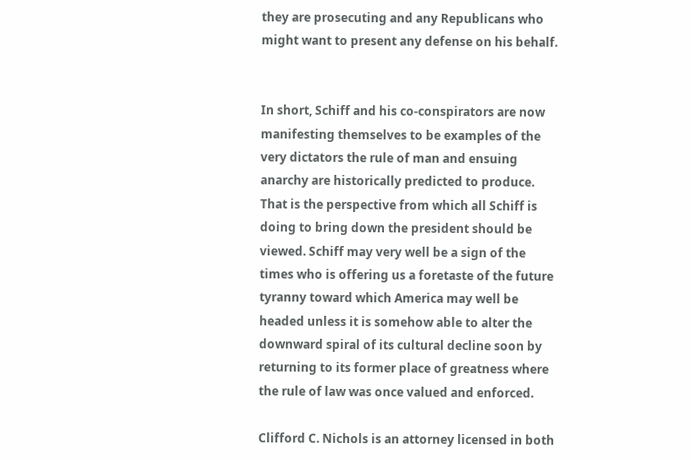they are prosecuting and any Republicans who might want to present any defense on his behalf.


In short, Schiff and his co-conspirators are now manifesting themselves to be examples of the very dictators the rule of man and ensuing anarchy are historically predicted to produce. That is the perspective from which all Schiff is doing to bring down the president should be viewed. Schiff may very well be a sign of the times who is offering us a foretaste of the future tyranny toward which America may well be headed unless it is somehow able to alter the downward spiral of its cultural decline soon by returning to its former place of greatness where the rule of law was once valued and enforced.

Clifford C. Nichols is an attorney licensed in both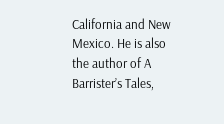California and New Mexico. He is also the author of A Barrister’s Tales,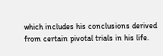which includes his conclusions derived from certain pivotal trials in his life.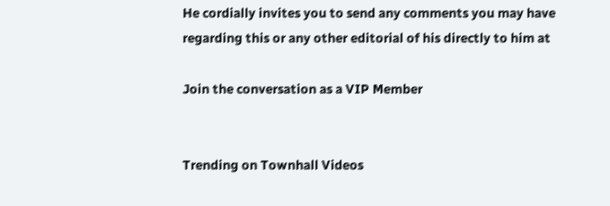He cordially invites you to send any comments you may have regarding this or any other editorial of his directly to him at

Join the conversation as a VIP Member


Trending on Townhall Videos